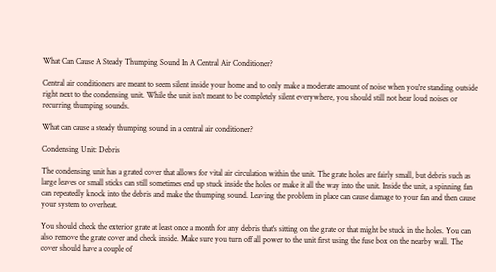What Can Cause A Steady Thumping Sound In A Central Air Conditioner?

Central air conditioners are meant to seem silent inside your home and to only make a moderate amount of noise when you're standing outside right next to the condensing unit. While the unit isn't meant to be completely silent everywhere, you should still not hear loud noises or recurring thumping sounds.

What can cause a steady thumping sound in a central air conditioner?

Condensing Unit: Debris

The condensing unit has a grated cover that allows for vital air circulation within the unit. The grate holes are fairly small, but debris such as large leaves or small sticks can still sometimes end up stuck inside the holes or make it all the way into the unit. Inside the unit, a spinning fan can repeatedly knock into the debris and make the thumping sound. Leaving the problem in place can cause damage to your fan and then cause your system to overheat.

You should check the exterior grate at least once a month for any debris that's sitting on the grate or that might be stuck in the holes. You can also remove the grate cover and check inside. Make sure you turn off all power to the unit first using the fuse box on the nearby wall. The cover should have a couple of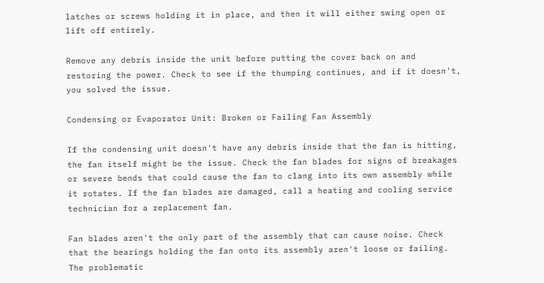latches or screws holding it in place, and then it will either swing open or lift off entirely.

Remove any debris inside the unit before putting the cover back on and restoring the power. Check to see if the thumping continues, and if it doesn't, you solved the issue.

Condensing or Evaporator Unit: Broken or Failing Fan Assembly

If the condensing unit doesn't have any debris inside that the fan is hitting, the fan itself might be the issue. Check the fan blades for signs of breakages or severe bends that could cause the fan to clang into its own assembly while it rotates. If the fan blades are damaged, call a heating and cooling service technician for a replacement fan.

Fan blades aren't the only part of the assembly that can cause noise. Check that the bearings holding the fan onto its assembly aren't loose or failing. The problematic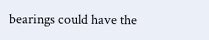bearings could have the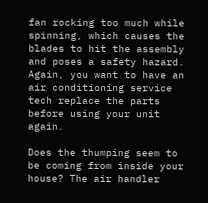fan rocking too much while spinning, which causes the blades to hit the assembly and poses a safety hazard. Again, you want to have an air conditioning service tech replace the parts before using your unit again.

Does the thumping seem to be coming from inside your house? The air handler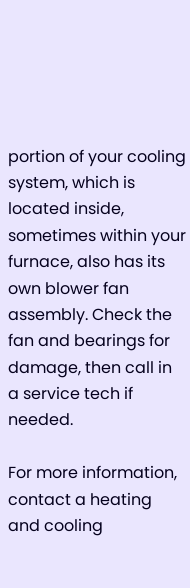portion of your cooling system, which is located inside, sometimes within your furnace, also has its own blower fan assembly. Check the fan and bearings for damage, then call in a service tech if needed.

For more information, contact a heating and cooling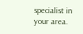specialist in your area.